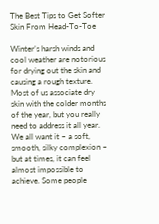The Best Tips to Get Softer Skin From Head-To-Toe

Winter’s harsh winds and cool weather are notorious for drying out the skin and causing a rough texture. Most of us associate dry skin with the colder months of the year, but you really need to address it all year. We all want it – a soft, smooth, silky complexion – but at times, it can feel almost impossible to achieve. Some people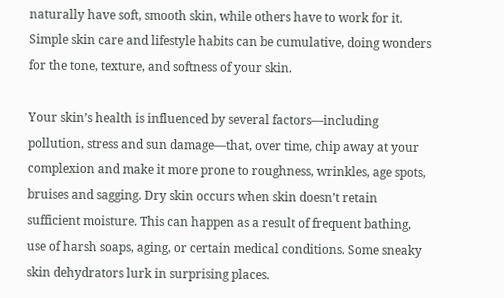naturally have soft, smooth skin, while others have to work for it. Simple skin care and lifestyle habits can be cumulative, doing wonders for the tone, texture, and softness of your skin.

Your skin’s health is influenced by several factors—including pollution, stress and sun damage—that, over time, chip away at your complexion and make it more prone to roughness, wrinkles, age spots, bruises and sagging. Dry skin occurs when skin doesn’t retain sufficient moisture. This can happen as a result of frequent bathing, use of harsh soaps, aging, or certain medical conditions. Some sneaky skin dehydrators lurk in surprising places.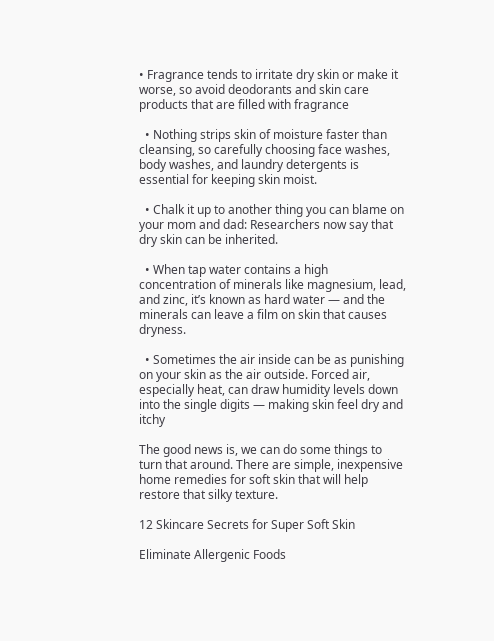• Fragrance tends to irritate dry skin or make it worse, so avoid deodorants and skin care products that are filled with fragrance

  • Nothing strips skin of moisture faster than cleansing, so carefully choosing face washes, body washes, and laundry detergents is essential for keeping skin moist.

  • Chalk it up to another thing you can blame on your mom and dad: Researchers now say that dry skin can be inherited.

  • When tap water contains a high concentration of minerals like magnesium, lead, and zinc, it’s known as hard water — and the minerals can leave a film on skin that causes dryness.

  • Sometimes the air inside can be as punishing on your skin as the air outside. Forced air, especially heat, can draw humidity levels down into the single digits — making skin feel dry and itchy

The good news is, we can do some things to turn that around. There are simple, inexpensive home remedies for soft skin that will help restore that silky texture.

12 Skincare Secrets for Super Soft Skin

Eliminate Allergenic Foods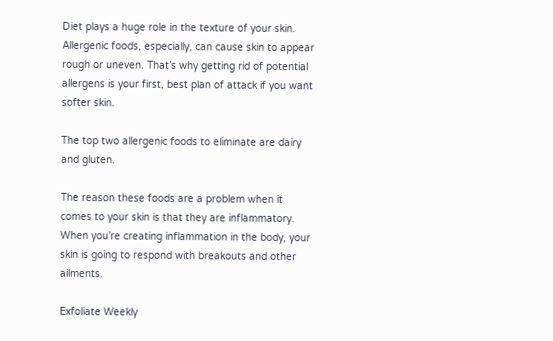Diet plays a huge role in the texture of your skin. Allergenic foods, especially, can cause skin to appear rough or uneven. That’s why getting rid of potential allergens is your first, best plan of attack if you want softer skin.

The top two allergenic foods to eliminate are dairy and gluten.

The reason these foods are a problem when it comes to your skin is that they are inflammatory. When you’re creating inflammation in the body, your skin is going to respond with breakouts and other ailments.

Exfoliate Weekly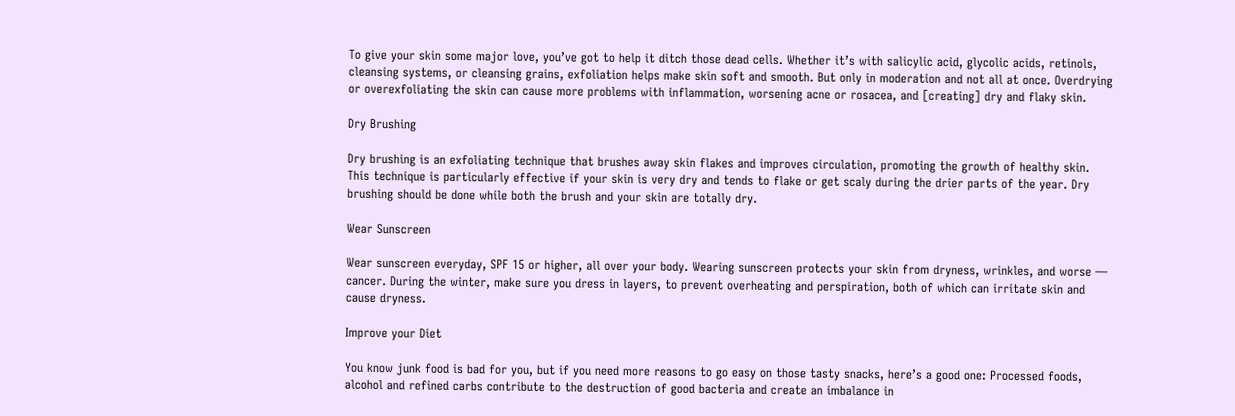To give your skin some major love, you’ve got to help it ditch those dead cells. Whether it’s with salicylic acid, glycolic acids, retinols, cleansing systems, or cleansing grains, exfoliation helps make skin soft and smooth. But only in moderation and not all at once. Overdrying or overexfoliating the skin can cause more problems with inflammation, worsening acne or rosacea, and [creating] dry and flaky skin.

Dry Brushing

Dry brushing is an exfoliating technique that brushes away skin flakes and improves circulation, promoting the growth of healthy skin. This technique is particularly effective if your skin is very dry and tends to flake or get scaly during the drier parts of the year. Dry brushing should be done while both the brush and your skin are totally dry.

Wear Sunscreen

Wear sunscreen everyday, SPF 15 or higher, all over your body. Wearing sunscreen protects your skin from dryness, wrinkles, and worse — cancer. During the winter, make sure you dress in layers, to prevent overheating and perspiration, both of which can irritate skin and cause dryness.

Improve your Diet

You know junk food is bad for you, but if you need more reasons to go easy on those tasty snacks, here’s a good one: Processed foods, alcohol and refined carbs contribute to the destruction of good bacteria and create an imbalance in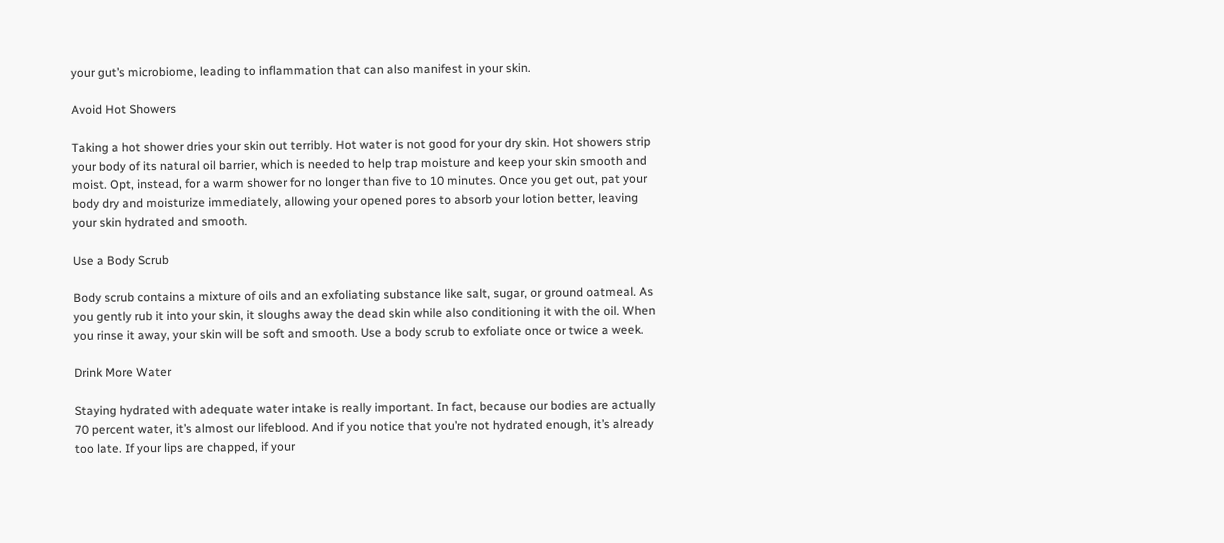your gut’s microbiome, leading to inflammation that can also manifest in your skin.

Avoid Hot Showers

Taking a hot shower dries your skin out terribly. Hot water is not good for your dry skin. Hot showers strip your body of its natural oil barrier, which is needed to help trap moisture and keep your skin smooth and moist. Opt, instead, for a warm shower for no longer than five to 10 minutes. Once you get out, pat your body dry and moisturize immediately, allowing your opened pores to absorb your lotion better, leaving your skin hydrated and smooth.

Use a Body Scrub

Body scrub contains a mixture of oils and an exfoliating substance like salt, sugar, or ground oatmeal. As you gently rub it into your skin, it sloughs away the dead skin while also conditioning it with the oil. When you rinse it away, your skin will be soft and smooth. Use a body scrub to exfoliate once or twice a week.

Drink More Water

Staying hydrated with adequate water intake is really important. In fact, because our bodies are actually 70 percent water, it’s almost our lifeblood. And if you notice that you’re not hydrated enough, it’s already too late. If your lips are chapped, if your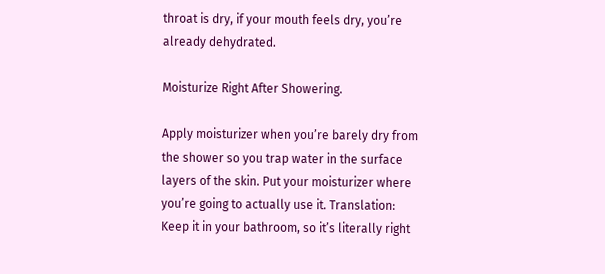throat is dry, if your mouth feels dry, you’re already dehydrated.

Moisturize Right After Showering.

Apply moisturizer when you’re barely dry from the shower so you trap water in the surface layers of the skin. Put your moisturizer where you’re going to actually use it. Translation: Keep it in your bathroom, so it’s literally right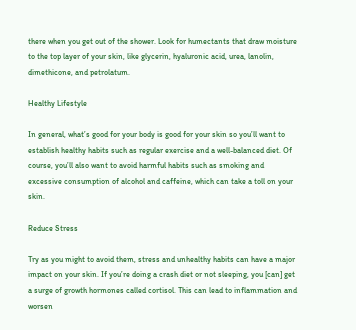there when you get out of the shower. Look for humectants that draw moisture to the top layer of your skin, like glycerin, hyaluronic acid, urea, lanolin, dimethicone, and petrolatum.

Healthy Lifestyle

In general, what’s good for your body is good for your skin so you’ll want to establish healthy habits such as regular exercise and a well-balanced diet. Of course, you’ll also want to avoid harmful habits such as smoking and excessive consumption of alcohol and caffeine, which can take a toll on your skin.

Reduce Stress

Try as you might to avoid them, stress and unhealthy habits can have a major impact on your skin. If you’re doing a crash diet or not sleeping, you [can] get a surge of growth hormones called cortisol. This can lead to inflammation and worsen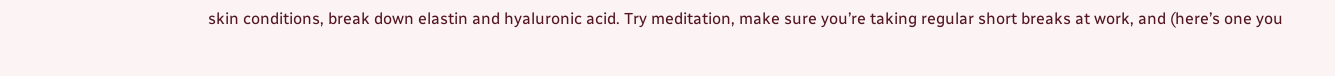skin conditions, break down elastin and hyaluronic acid. Try meditation, make sure you’re taking regular short breaks at work, and (here’s one you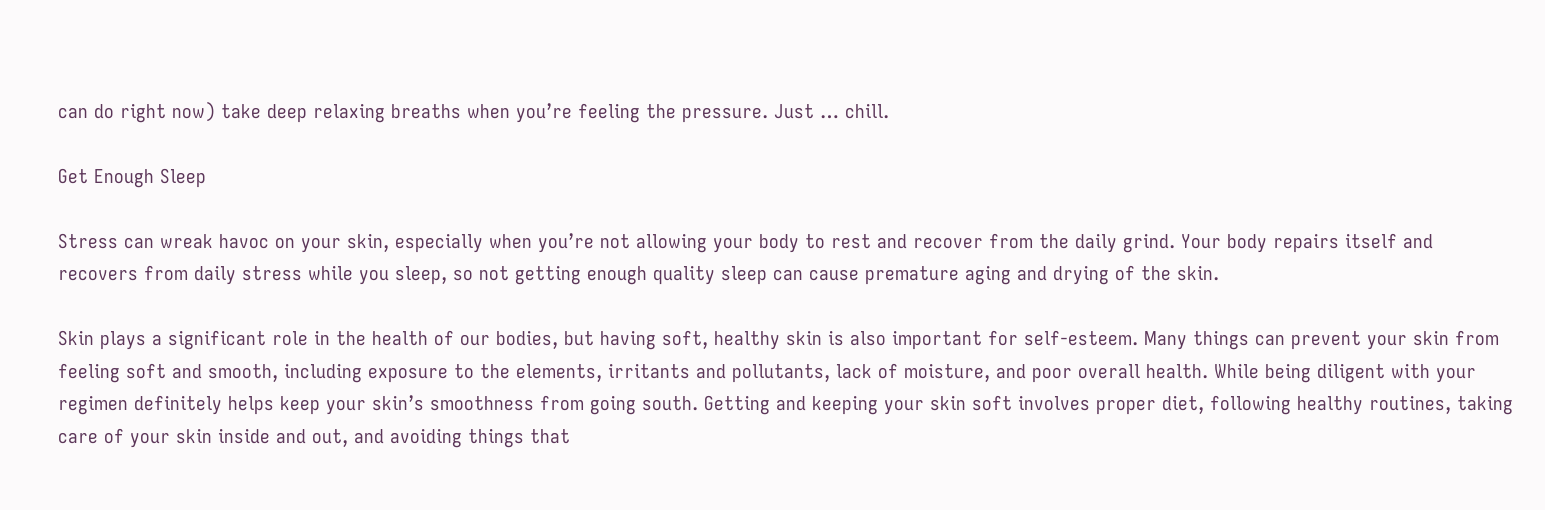can do right now) take deep relaxing breaths when you’re feeling the pressure. Just … chill.

Get Enough Sleep

Stress can wreak havoc on your skin, especially when you’re not allowing your body to rest and recover from the daily grind. Your body repairs itself and recovers from daily stress while you sleep, so not getting enough quality sleep can cause premature aging and drying of the skin.

Skin plays a significant role in the health of our bodies, but having soft, healthy skin is also important for self-esteem. Many things can prevent your skin from feeling soft and smooth, including exposure to the elements, irritants and pollutants, lack of moisture, and poor overall health. While being diligent with your regimen definitely helps keep your skin’s smoothness from going south. Getting and keeping your skin soft involves proper diet, following healthy routines, taking care of your skin inside and out, and avoiding things that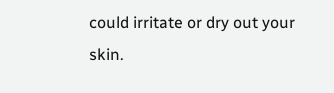could irritate or dry out your skin.